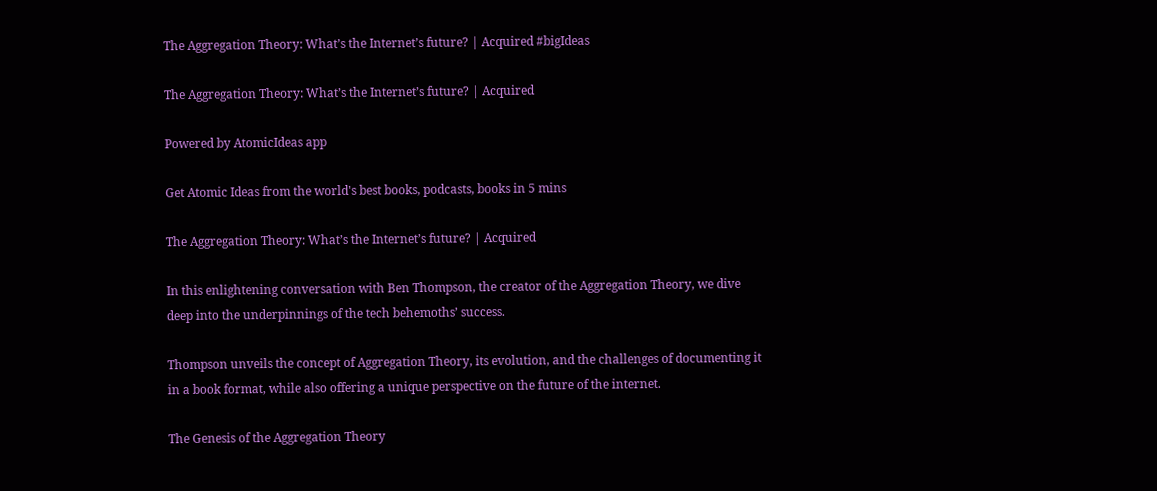The Aggregation Theory: What’s the Internet’s future? | Acquired #bigIdeas

The Aggregation Theory: What’s the Internet’s future? | Acquired

Powered by AtomicIdeas app

Get Atomic Ideas from the world's best books, podcasts, books in 5 mins

The Aggregation Theory: What’s the Internet’s future? | Acquired

In this enlightening conversation with Ben Thompson, the creator of the Aggregation Theory, we dive deep into the underpinnings of the tech behemoths’ success.

Thompson unveils the concept of Aggregation Theory, its evolution, and the challenges of documenting it in a book format, while also offering a unique perspective on the future of the internet.

The Genesis of the Aggregation Theory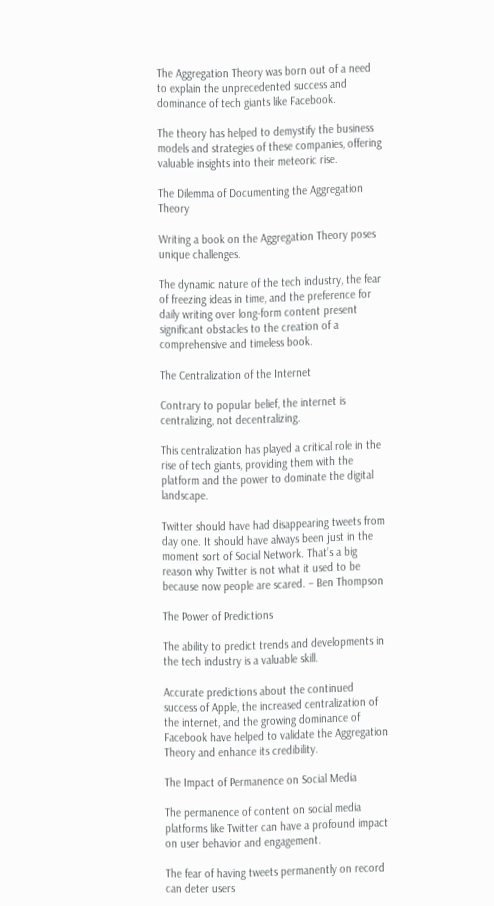The Aggregation Theory was born out of a need to explain the unprecedented success and dominance of tech giants like Facebook.

The theory has helped to demystify the business models and strategies of these companies, offering valuable insights into their meteoric rise.

The Dilemma of Documenting the Aggregation Theory

Writing a book on the Aggregation Theory poses unique challenges.

The dynamic nature of the tech industry, the fear of freezing ideas in time, and the preference for daily writing over long-form content present significant obstacles to the creation of a comprehensive and timeless book.

The Centralization of the Internet

Contrary to popular belief, the internet is centralizing, not decentralizing.

This centralization has played a critical role in the rise of tech giants, providing them with the platform and the power to dominate the digital landscape.

Twitter should have had disappearing tweets from day one. It should have always been just in the moment sort of Social Network. That’s a big reason why Twitter is not what it used to be because now people are scared. – Ben Thompson

The Power of Predictions

The ability to predict trends and developments in the tech industry is a valuable skill.

Accurate predictions about the continued success of Apple, the increased centralization of the internet, and the growing dominance of Facebook have helped to validate the Aggregation Theory and enhance its credibility.

The Impact of Permanence on Social Media

The permanence of content on social media platforms like Twitter can have a profound impact on user behavior and engagement.

The fear of having tweets permanently on record can deter users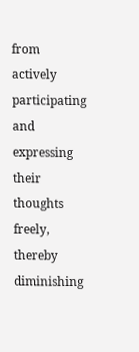from actively participating and expressing their thoughts freely, thereby diminishing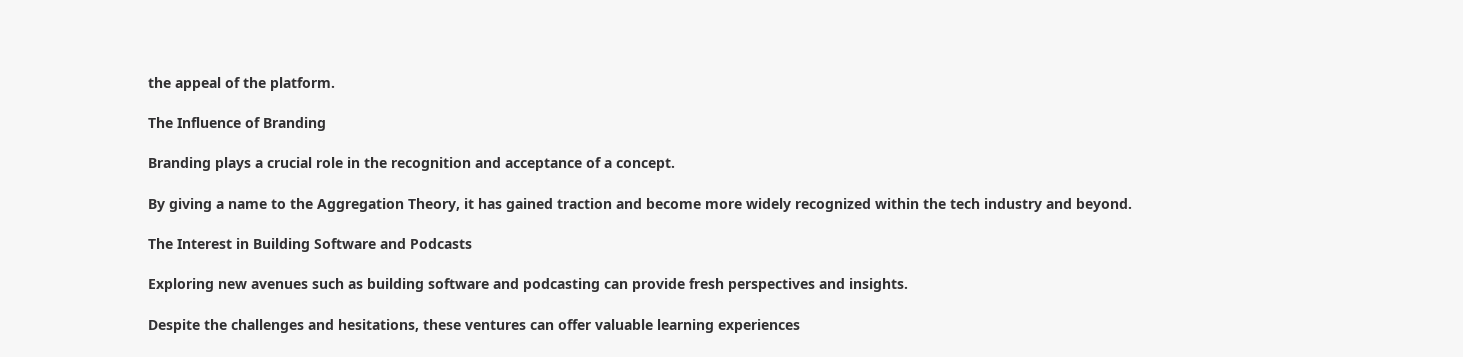the appeal of the platform.

The Influence of Branding

Branding plays a crucial role in the recognition and acceptance of a concept.

By giving a name to the Aggregation Theory, it has gained traction and become more widely recognized within the tech industry and beyond.

The Interest in Building Software and Podcasts

Exploring new avenues such as building software and podcasting can provide fresh perspectives and insights.

Despite the challenges and hesitations, these ventures can offer valuable learning experiences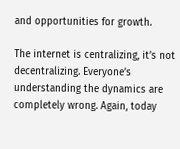and opportunities for growth.

The internet is centralizing, it’s not decentralizing. Everyone’s understanding the dynamics are completely wrong. Again, today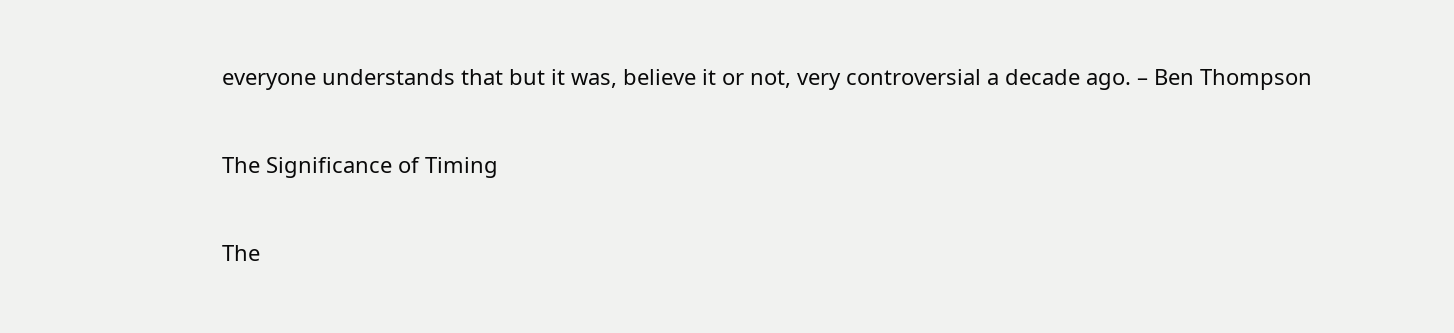everyone understands that but it was, believe it or not, very controversial a decade ago. – Ben Thompson

The Significance of Timing

The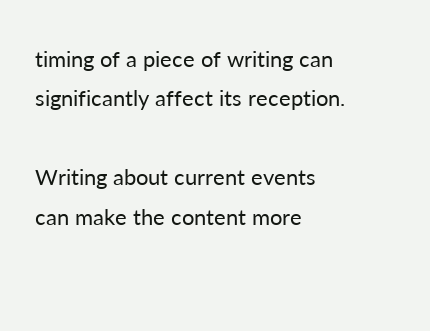timing of a piece of writing can significantly affect its reception.

Writing about current events can make the content more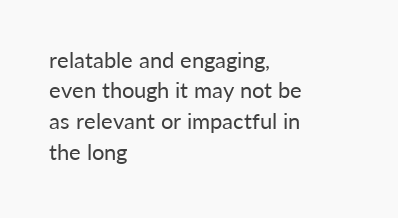relatable and engaging, even though it may not be as relevant or impactful in the long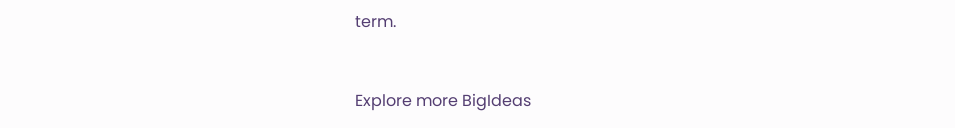term.


Explore more BigIdeas